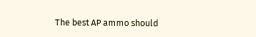The best AP ammo should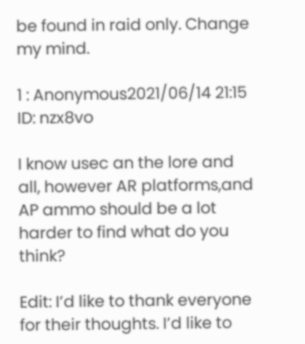be found in raid only. Change my mind.

1 : Anonymous2021/06/14 21:15 ID: nzx8vo

I know usec an the lore and all, however AR platforms,and AP ammo should be a lot harder to find what do you think?

Edit: I’d like to thank everyone for their thoughts. I’d like to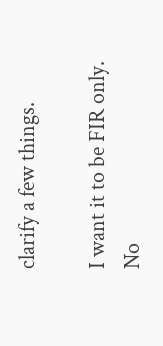clarify a few things.

I want it to be FIR only. No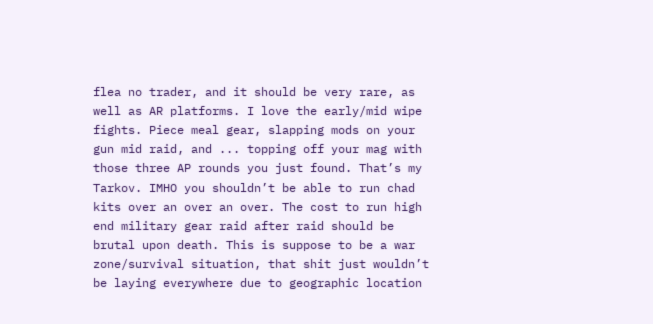flea no trader, and it should be very rare, as well as AR platforms. I love the early/mid wipe fights. Piece meal gear, slapping mods on your gun mid raid, and ... topping off your mag with those three AP rounds you just found. That’s my Tarkov. IMHO you shouldn’t be able to run chad kits over an over an over. The cost to run high end military gear raid after raid should be brutal upon death. This is suppose to be a war zone/survival situation, that shit just wouldn’t be laying everywhere due to geographic location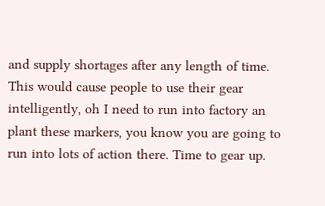and supply shortages after any length of time. This would cause people to use their gear intelligently, oh I need to run into factory an plant these markers, you know you are going to run into lots of action there. Time to gear up.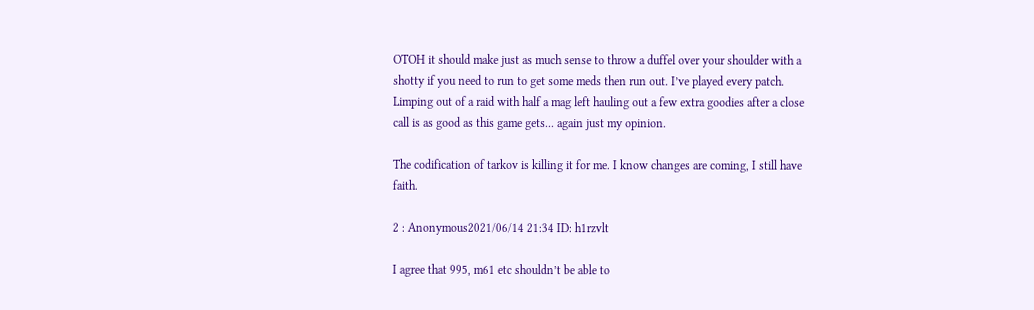OTOH it should make just as much sense to throw a duffel over your shoulder with a shotty if you need to run to get some meds then run out. I’ve played every patch. Limping out of a raid with half a mag left hauling out a few extra goodies after a close call is as good as this game gets... again just my opinion.

The codification of tarkov is killing it for me. I know changes are coming, I still have faith.

2 : Anonymous2021/06/14 21:34 ID: h1rzvlt

I agree that 995, m61 etc shouldn’t be able to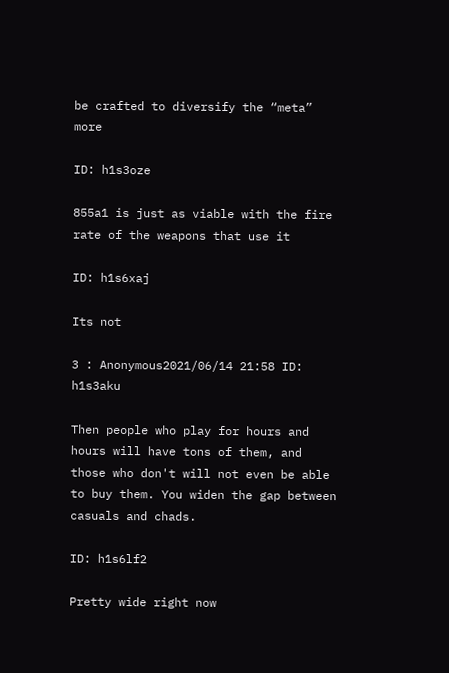be crafted to diversify the “meta” more

ID: h1s3oze

855a1 is just as viable with the fire rate of the weapons that use it

ID: h1s6xaj

Its not

3 : Anonymous2021/06/14 21:58 ID: h1s3aku

Then people who play for hours and hours will have tons of them, and those who don't will not even be able to buy them. You widen the gap between casuals and chads.

ID: h1s6lf2

Pretty wide right now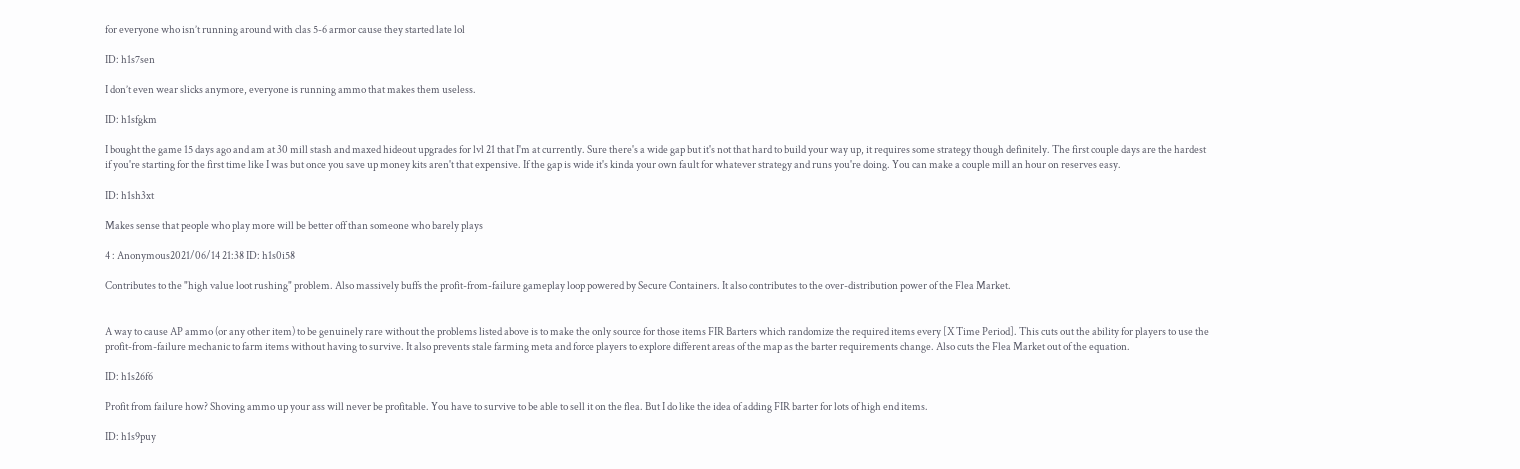for everyone who isn’t running around with clas 5-6 armor cause they started late lol

ID: h1s7sen

I don’t even wear slicks anymore, everyone is running ammo that makes them useless.

ID: h1sfgkm

I bought the game 15 days ago and am at 30 mill stash and maxed hideout upgrades for lvl 21 that I'm at currently. Sure there's a wide gap but it's not that hard to build your way up, it requires some strategy though definitely. The first couple days are the hardest if you're starting for the first time like I was but once you save up money kits aren't that expensive. If the gap is wide it's kinda your own fault for whatever strategy and runs you're doing. You can make a couple mill an hour on reserves easy.

ID: h1sh3xt

Makes sense that people who play more will be better off than someone who barely plays

4 : Anonymous2021/06/14 21:38 ID: h1s0i58

Contributes to the "high value loot rushing" problem. Also massively buffs the profit-from-failure gameplay loop powered by Secure Containers. It also contributes to the over-distribution power of the Flea Market.


A way to cause AP ammo (or any other item) to be genuinely rare without the problems listed above is to make the only source for those items FIR Barters which randomize the required items every [X Time Period]. This cuts out the ability for players to use the profit-from-failure mechanic to farm items without having to survive. It also prevents stale farming meta and force players to explore different areas of the map as the barter requirements change. Also cuts the Flea Market out of the equation.

ID: h1s26f6

Profit from failure how? Shoving ammo up your ass will never be profitable. You have to survive to be able to sell it on the flea. But I do like the idea of adding FIR barter for lots of high end items.

ID: h1s9puy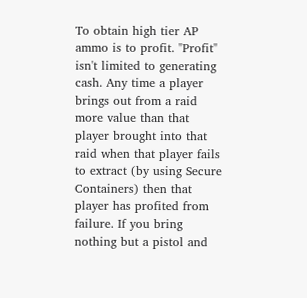To obtain high tier AP ammo is to profit. "Profit" isn't limited to generating cash. Any time a player brings out from a raid more value than that player brought into that raid when that player fails to extract (by using Secure Containers) then that player has profited from failure. If you bring nothing but a pistol and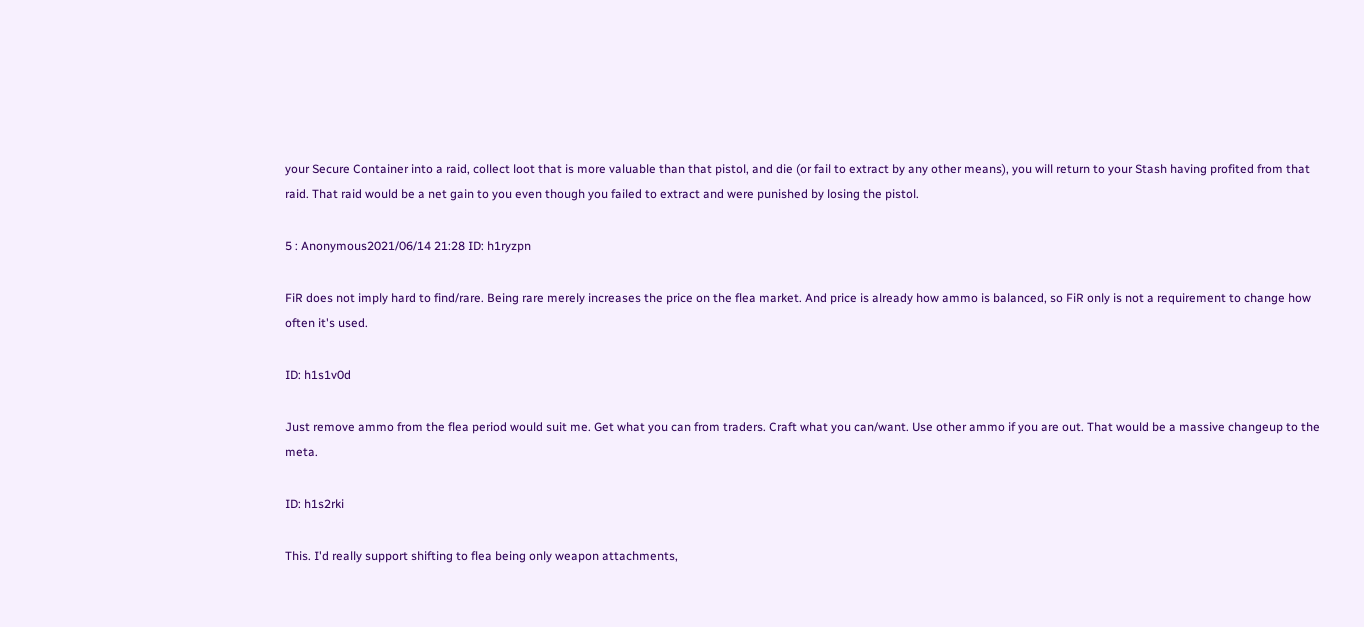your Secure Container into a raid, collect loot that is more valuable than that pistol, and die (or fail to extract by any other means), you will return to your Stash having profited from that raid. That raid would be a net gain to you even though you failed to extract and were punished by losing the pistol.

5 : Anonymous2021/06/14 21:28 ID: h1ryzpn

FiR does not imply hard to find/rare. Being rare merely increases the price on the flea market. And price is already how ammo is balanced, so FiR only is not a requirement to change how often it's used.

ID: h1s1v0d

Just remove ammo from the flea period would suit me. Get what you can from traders. Craft what you can/want. Use other ammo if you are out. That would be a massive changeup to the meta.

ID: h1s2rki

This. I'd really support shifting to flea being only weapon attachments,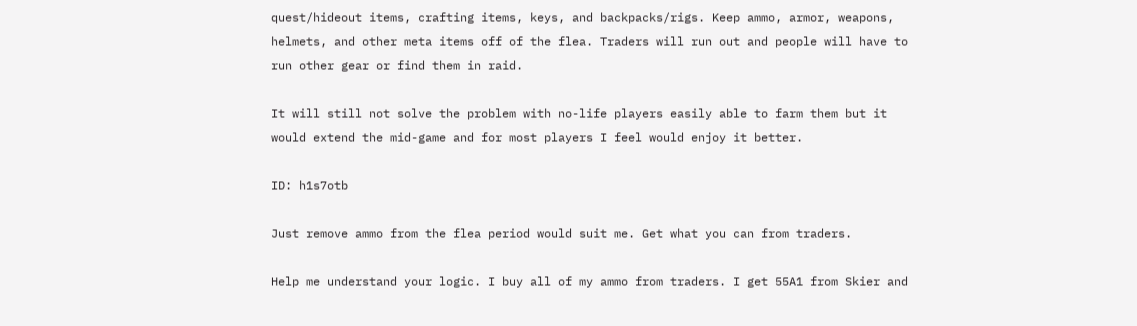quest/hideout items, crafting items, keys, and backpacks/rigs. Keep ammo, armor, weapons, helmets, and other meta items off of the flea. Traders will run out and people will have to run other gear or find them in raid.

It will still not solve the problem with no-life players easily able to farm them but it would extend the mid-game and for most players I feel would enjoy it better.

ID: h1s7otb

Just remove ammo from the flea period would suit me. Get what you can from traders.

Help me understand your logic. I buy all of my ammo from traders. I get 55A1 from Skier and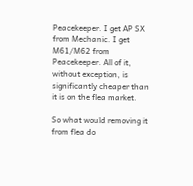Peacekeeper. I get AP SX from Mechanic. I get M61/M62 from Peacekeeper. All of it, without exception, is significantly cheaper than it is on the flea market.

So what would removing it from flea do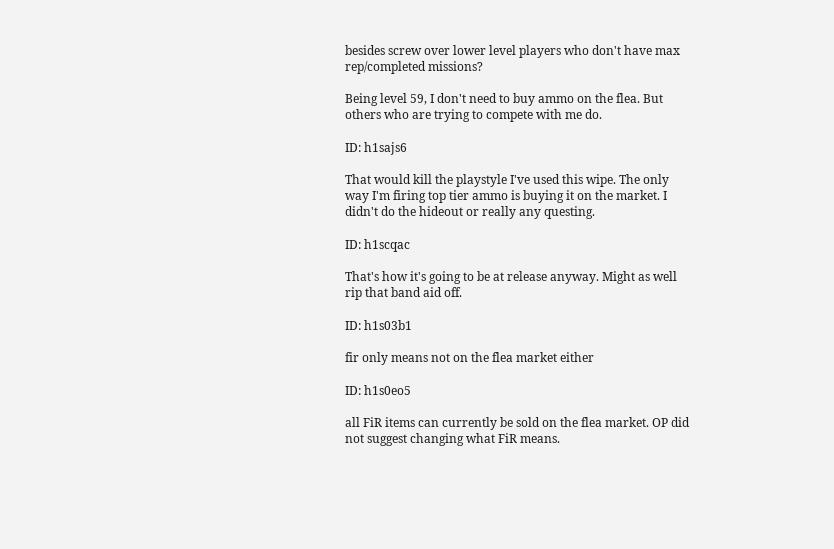besides screw over lower level players who don't have max rep/completed missions?

Being level 59, I don't need to buy ammo on the flea. But others who are trying to compete with me do.

ID: h1sajs6

That would kill the playstyle I've used this wipe. The only way I'm firing top tier ammo is buying it on the market. I didn't do the hideout or really any questing.

ID: h1scqac

That's how it's going to be at release anyway. Might as well rip that band aid off.

ID: h1s03b1

fir only means not on the flea market either

ID: h1s0eo5

all FiR items can currently be sold on the flea market. OP did not suggest changing what FiR means.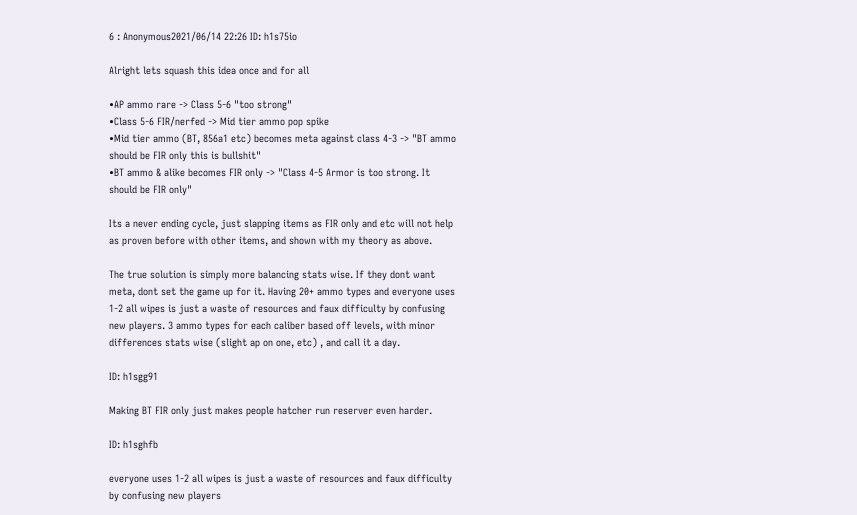6 : Anonymous2021/06/14 22:26 ID: h1s75io

Alright lets squash this idea once and for all

•AP ammo rare -> Class 5-6 "too strong"
•Class 5-6 FIR/nerfed -> Mid tier ammo pop spike
•Mid tier ammo (BT, 856a1 etc) becomes meta against class 4-3 -> "BT ammo should be FIR only this is bullshit"
•BT ammo & alike becomes FIR only -> "Class 4-5 Armor is too strong. It should be FIR only"

Its a never ending cycle, just slapping items as FIR only and etc will not help as proven before with other items, and shown with my theory as above.

The true solution is simply more balancing stats wise. If they dont want meta, dont set the game up for it. Having 20+ ammo types and everyone uses 1-2 all wipes is just a waste of resources and faux difficulty by confusing new players. 3 ammo types for each caliber based off levels, with minor differences stats wise (slight ap on one, etc) , and call it a day.

ID: h1sgg91

Making BT FIR only just makes people hatcher run reserver even harder.

ID: h1sghfb

everyone uses 1-2 all wipes is just a waste of resources and faux difficulty by confusing new players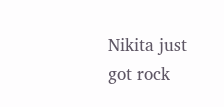Nikita just got rock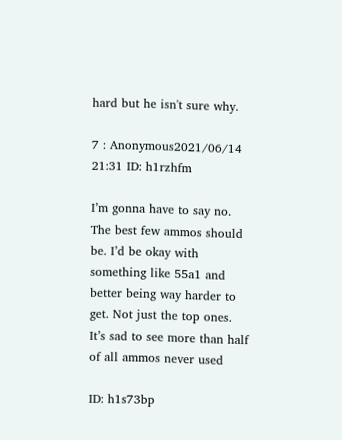hard but he isn't sure why.

7 : Anonymous2021/06/14 21:31 ID: h1rzhfm

I’m gonna have to say no. The best few ammos should be. I’d be okay with something like 55a1 and better being way harder to get. Not just the top ones. It’s sad to see more than half of all ammos never used

ID: h1s73bp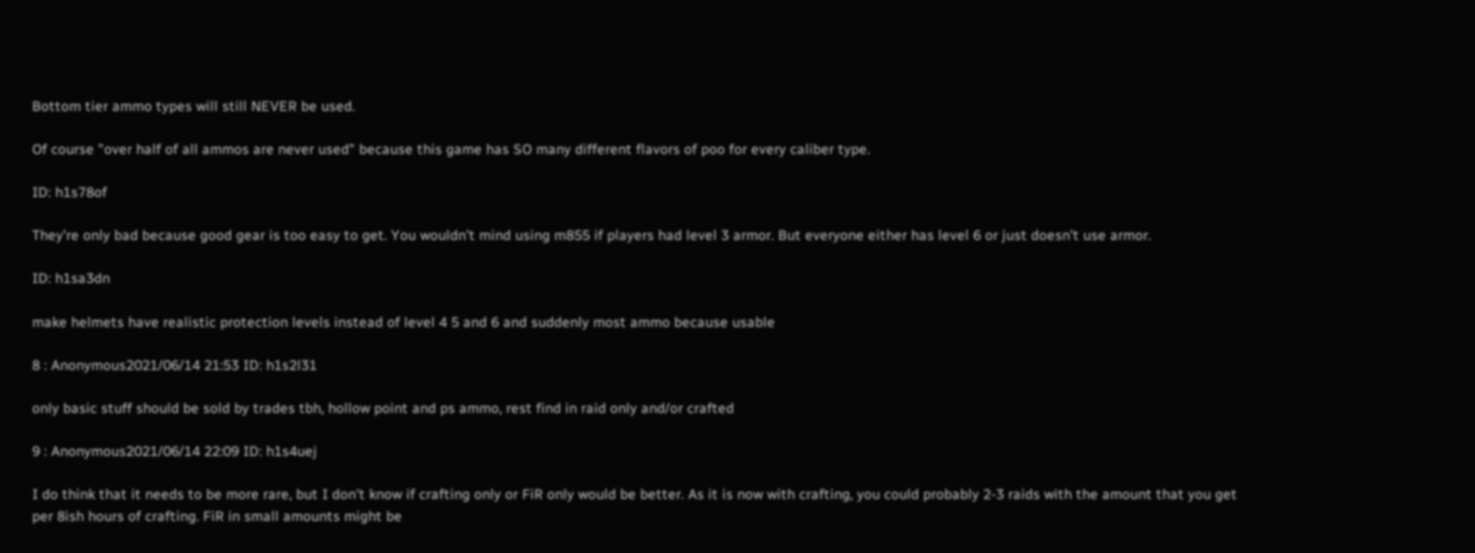Bottom tier ammo types will still NEVER be used.

Of course "over half of all ammos are never used" because this game has SO many different flavors of poo for every caliber type.

ID: h1s78of

They’re only bad because good gear is too easy to get. You wouldn’t mind using m855 if players had level 3 armor. But everyone either has level 6 or just doesn’t use armor.

ID: h1sa3dn

make helmets have realistic protection levels instead of level 4 5 and 6 and suddenly most ammo because usable

8 : Anonymous2021/06/14 21:53 ID: h1s2l31

only basic stuff should be sold by trades tbh, hollow point and ps ammo, rest find in raid only and/or crafted

9 : Anonymous2021/06/14 22:09 ID: h1s4uej

I do think that it needs to be more rare, but I don't know if crafting only or FiR only would be better. As it is now with crafting, you could probably 2-3 raids with the amount that you get per 8ish hours of crafting. FiR in small amounts might be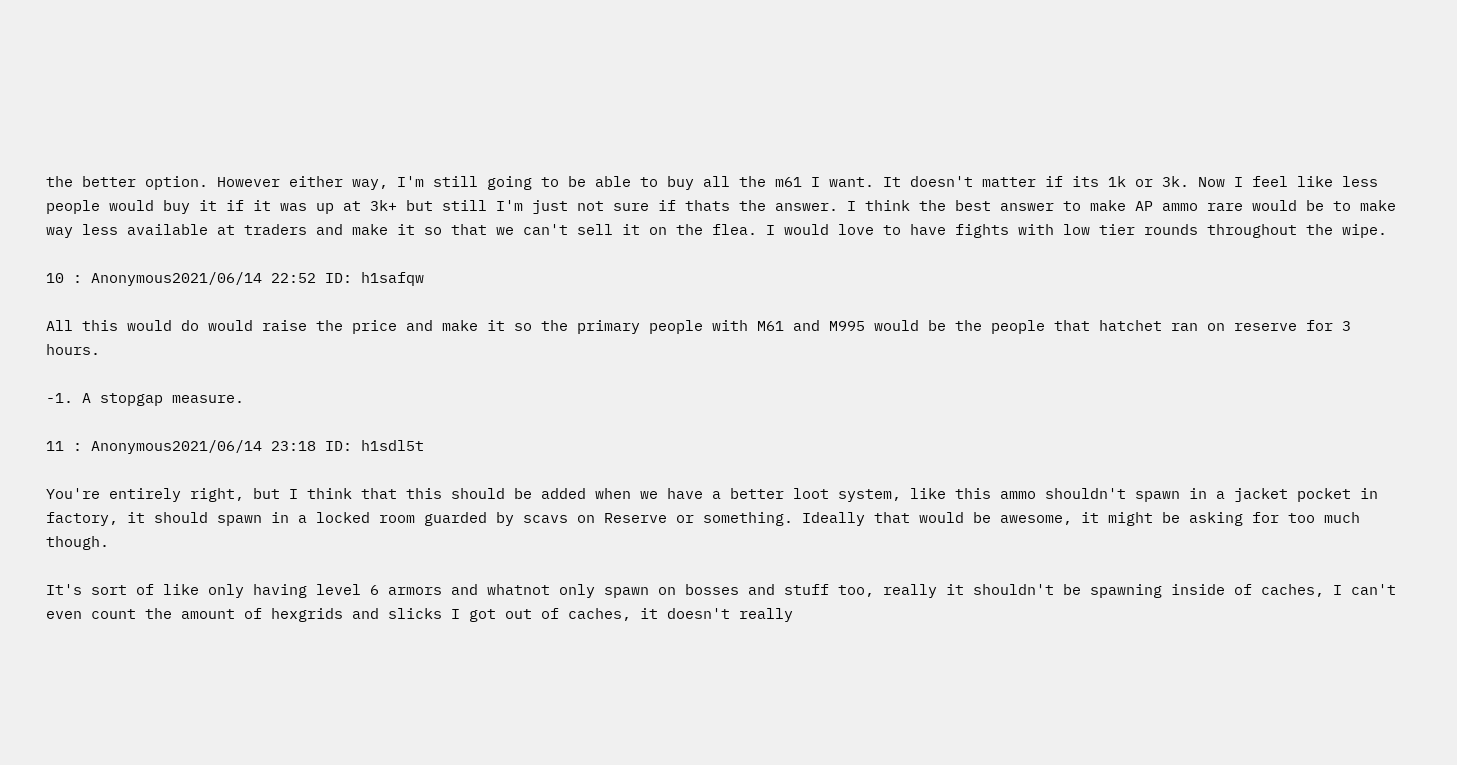the better option. However either way, I'm still going to be able to buy all the m61 I want. It doesn't matter if its 1k or 3k. Now I feel like less people would buy it if it was up at 3k+ but still I'm just not sure if thats the answer. I think the best answer to make AP ammo rare would be to make way less available at traders and make it so that we can't sell it on the flea. I would love to have fights with low tier rounds throughout the wipe.

10 : Anonymous2021/06/14 22:52 ID: h1safqw

All this would do would raise the price and make it so the primary people with M61 and M995 would be the people that hatchet ran on reserve for 3 hours.

-1. A stopgap measure.

11 : Anonymous2021/06/14 23:18 ID: h1sdl5t

You're entirely right, but I think that this should be added when we have a better loot system, like this ammo shouldn't spawn in a jacket pocket in factory, it should spawn in a locked room guarded by scavs on Reserve or something. Ideally that would be awesome, it might be asking for too much though.

It's sort of like only having level 6 armors and whatnot only spawn on bosses and stuff too, really it shouldn't be spawning inside of caches, I can't even count the amount of hexgrids and slicks I got out of caches, it doesn't really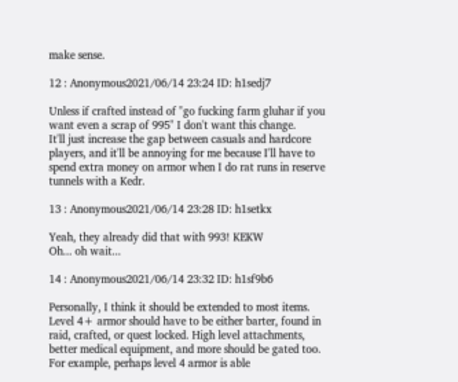make sense.

12 : Anonymous2021/06/14 23:24 ID: h1sedj7

Unless if crafted instead of "go fucking farm gluhar if you want even a scrap of 995" I don't want this change.
It'll just increase the gap between casuals and hardcore players, and it'll be annoying for me because I'll have to spend extra money on armor when I do rat runs in reserve tunnels with a Kedr.

13 : Anonymous2021/06/14 23:28 ID: h1setkx

Yeah, they already did that with 993! KEKW
Oh... oh wait...

14 : Anonymous2021/06/14 23:32 ID: h1sf9b6

Personally, I think it should be extended to most items. Level 4+ armor should have to be either barter, found in raid, crafted, or quest locked. High level attachments, better medical equipment, and more should be gated too. For example, perhaps level 4 armor is able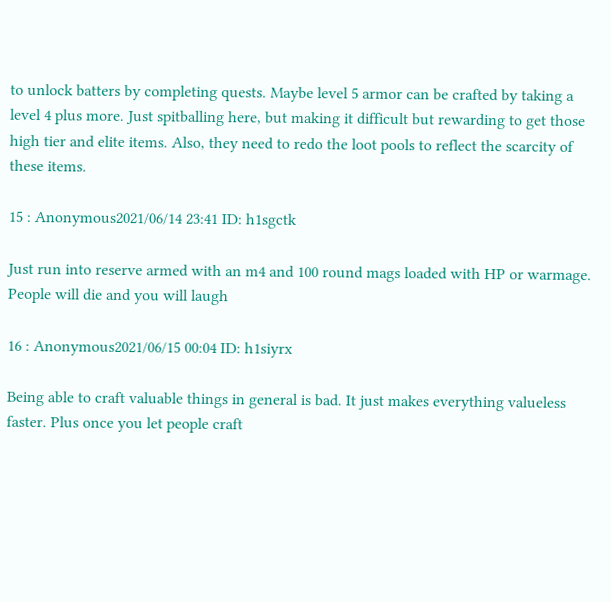to unlock batters by completing quests. Maybe level 5 armor can be crafted by taking a level 4 plus more. Just spitballing here, but making it difficult but rewarding to get those high tier and elite items. Also, they need to redo the loot pools to reflect the scarcity of these items.

15 : Anonymous2021/06/14 23:41 ID: h1sgctk

Just run into reserve armed with an m4 and 100 round mags loaded with HP or warmage. People will die and you will laugh

16 : Anonymous2021/06/15 00:04 ID: h1siyrx

Being able to craft valuable things in general is bad. It just makes everything valueless faster. Plus once you let people craft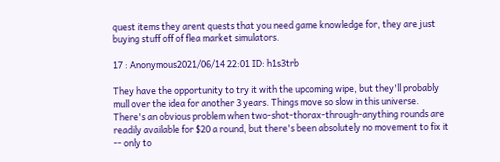quest items they arent quests that you need game knowledge for, they are just buying stuff off of flea market simulators.

17 : Anonymous2021/06/14 22:01 ID: h1s3trb

They have the opportunity to try it with the upcoming wipe, but they'll probably mull over the idea for another 3 years. Things move so slow in this universe. There's an obvious problem when two-shot-thorax-through-anything rounds are readily available for $20 a round, but there's been absolutely no movement to fix it -- only to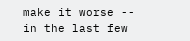make it worse -- in the last few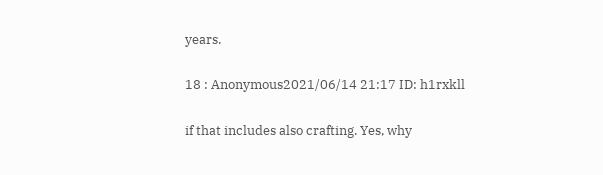years.

18 : Anonymous2021/06/14 21:17 ID: h1rxkll

if that includes also crafting. Yes, why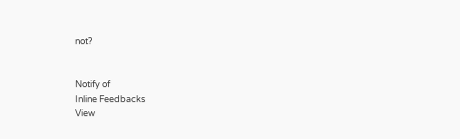not?


Notify of
Inline Feedbacks
View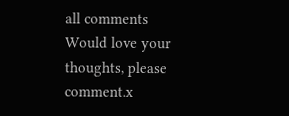all comments
Would love your thoughts, please comment.x